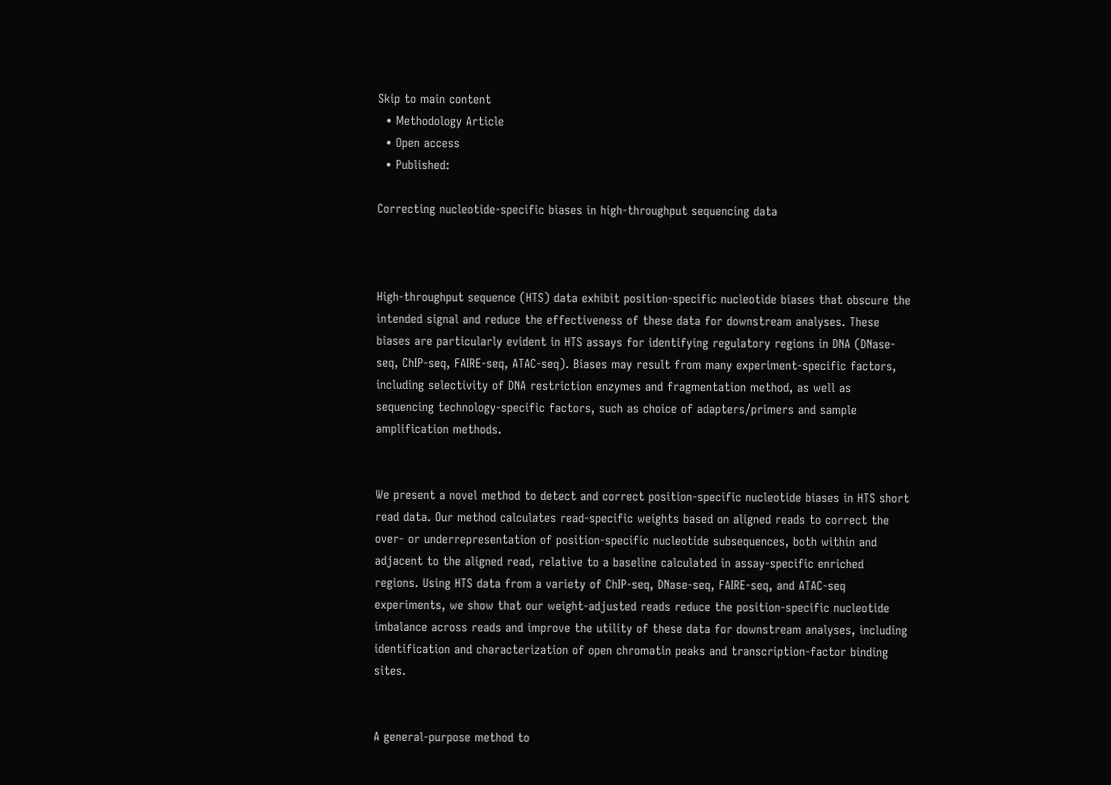Skip to main content
  • Methodology Article
  • Open access
  • Published:

Correcting nucleotide-specific biases in high-throughput sequencing data



High-throughput sequence (HTS) data exhibit position-specific nucleotide biases that obscure the intended signal and reduce the effectiveness of these data for downstream analyses. These biases are particularly evident in HTS assays for identifying regulatory regions in DNA (DNase-seq, ChIP-seq, FAIRE-seq, ATAC-seq). Biases may result from many experiment-specific factors, including selectivity of DNA restriction enzymes and fragmentation method, as well as sequencing technology-specific factors, such as choice of adapters/primers and sample amplification methods.


We present a novel method to detect and correct position-specific nucleotide biases in HTS short read data. Our method calculates read-specific weights based on aligned reads to correct the over- or underrepresentation of position-specific nucleotide subsequences, both within and adjacent to the aligned read, relative to a baseline calculated in assay-specific enriched regions. Using HTS data from a variety of ChIP-seq, DNase-seq, FAIRE-seq, and ATAC-seq experiments, we show that our weight-adjusted reads reduce the position-specific nucleotide imbalance across reads and improve the utility of these data for downstream analyses, including identification and characterization of open chromatin peaks and transcription-factor binding sites.


A general-purpose method to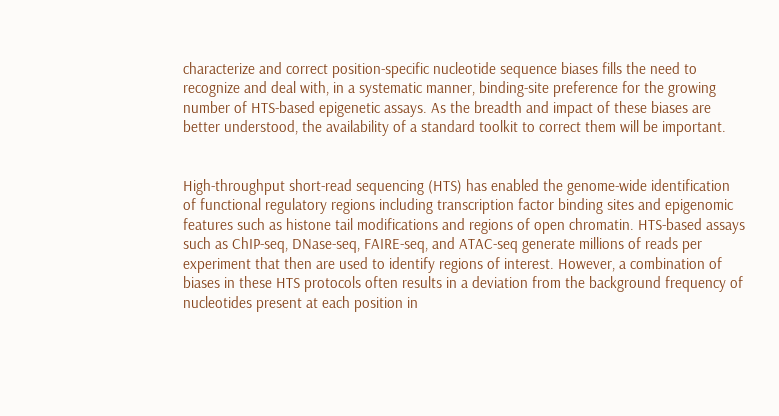characterize and correct position-specific nucleotide sequence biases fills the need to recognize and deal with, in a systematic manner, binding-site preference for the growing number of HTS-based epigenetic assays. As the breadth and impact of these biases are better understood, the availability of a standard toolkit to correct them will be important.


High-throughput short-read sequencing (HTS) has enabled the genome-wide identification of functional regulatory regions including transcription factor binding sites and epigenomic features such as histone tail modifications and regions of open chromatin. HTS-based assays such as ChIP-seq, DNase-seq, FAIRE-seq, and ATAC-seq generate millions of reads per experiment that then are used to identify regions of interest. However, a combination of biases in these HTS protocols often results in a deviation from the background frequency of nucleotides present at each position in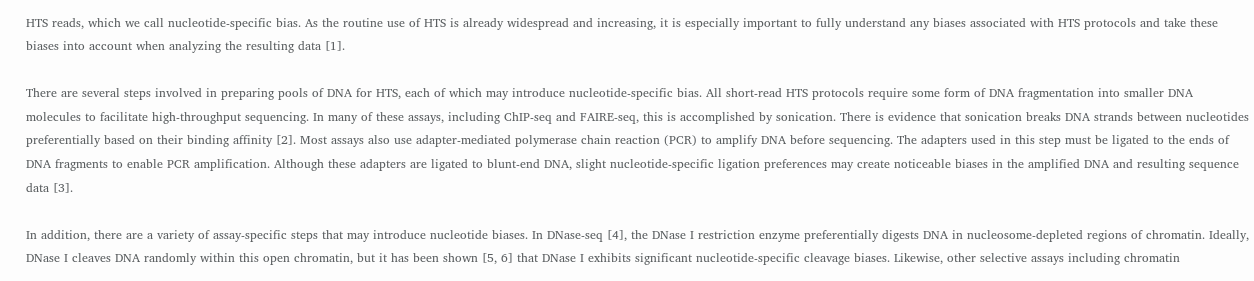HTS reads, which we call nucleotide-specific bias. As the routine use of HTS is already widespread and increasing, it is especially important to fully understand any biases associated with HTS protocols and take these biases into account when analyzing the resulting data [1].

There are several steps involved in preparing pools of DNA for HTS, each of which may introduce nucleotide-specific bias. All short-read HTS protocols require some form of DNA fragmentation into smaller DNA molecules to facilitate high-throughput sequencing. In many of these assays, including ChIP-seq and FAIRE-seq, this is accomplished by sonication. There is evidence that sonication breaks DNA strands between nucleotides preferentially based on their binding affinity [2]. Most assays also use adapter-mediated polymerase chain reaction (PCR) to amplify DNA before sequencing. The adapters used in this step must be ligated to the ends of DNA fragments to enable PCR amplification. Although these adapters are ligated to blunt-end DNA, slight nucleotide-specific ligation preferences may create noticeable biases in the amplified DNA and resulting sequence data [3].

In addition, there are a variety of assay-specific steps that may introduce nucleotide biases. In DNase-seq [4], the DNase I restriction enzyme preferentially digests DNA in nucleosome-depleted regions of chromatin. Ideally, DNase I cleaves DNA randomly within this open chromatin, but it has been shown [5, 6] that DNase I exhibits significant nucleotide-specific cleavage biases. Likewise, other selective assays including chromatin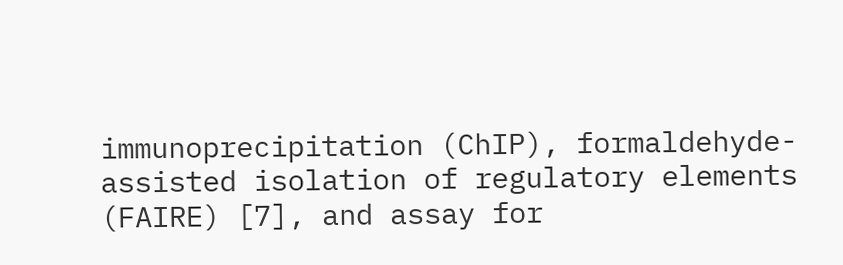immunoprecipitation (ChIP), formaldehyde-assisted isolation of regulatory elements (FAIRE) [7], and assay for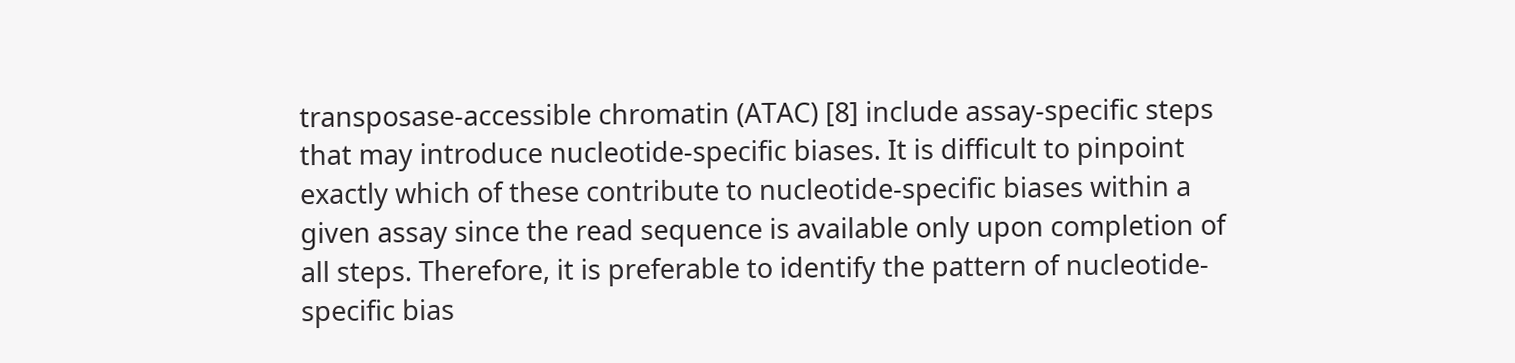transposase-accessible chromatin (ATAC) [8] include assay-specific steps that may introduce nucleotide-specific biases. It is difficult to pinpoint exactly which of these contribute to nucleotide-specific biases within a given assay since the read sequence is available only upon completion of all steps. Therefore, it is preferable to identify the pattern of nucleotide-specific bias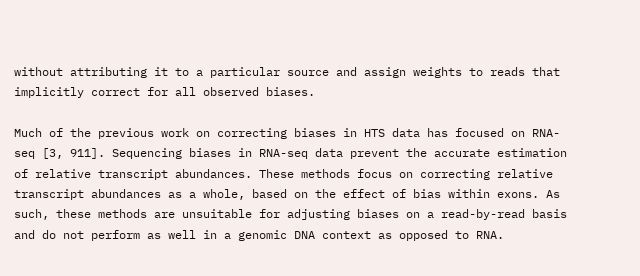without attributing it to a particular source and assign weights to reads that implicitly correct for all observed biases.

Much of the previous work on correcting biases in HTS data has focused on RNA-seq [3, 911]. Sequencing biases in RNA-seq data prevent the accurate estimation of relative transcript abundances. These methods focus on correcting relative transcript abundances as a whole, based on the effect of bias within exons. As such, these methods are unsuitable for adjusting biases on a read-by-read basis and do not perform as well in a genomic DNA context as opposed to RNA.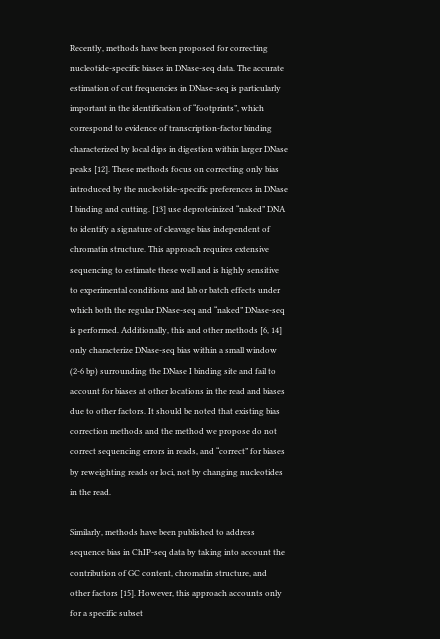Recently, methods have been proposed for correcting nucleotide-specific biases in DNase-seq data. The accurate estimation of cut frequencies in DNase-seq is particularly important in the identification of “footprints”, which correspond to evidence of transcription-factor binding characterized by local dips in digestion within larger DNase peaks [12]. These methods focus on correcting only bias introduced by the nucleotide-specific preferences in DNase I binding and cutting. [13] use deproteinized “naked” DNA to identify a signature of cleavage bias independent of chromatin structure. This approach requires extensive sequencing to estimate these well and is highly sensitive to experimental conditions and lab or batch effects under which both the regular DNase-seq and “naked” DNase-seq is performed. Additionally, this and other methods [6, 14] only characterize DNase-seq bias within a small window (2-6 bp) surrounding the DNase I binding site and fail to account for biases at other locations in the read and biases due to other factors. It should be noted that existing bias correction methods and the method we propose do not correct sequencing errors in reads, and “correct” for biases by reweighting reads or loci, not by changing nucleotides in the read.

Similarly, methods have been published to address sequence bias in ChIP-seq data by taking into account the contribution of GC content, chromatin structure, and other factors [15]. However, this approach accounts only for a specific subset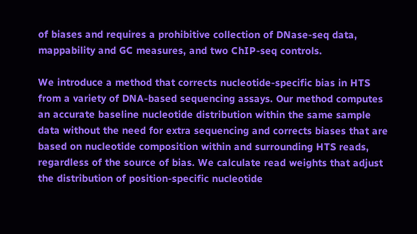of biases and requires a prohibitive collection of DNase-seq data, mappability and GC measures, and two ChIP-seq controls.

We introduce a method that corrects nucleotide-specific bias in HTS from a variety of DNA-based sequencing assays. Our method computes an accurate baseline nucleotide distribution within the same sample data without the need for extra sequencing and corrects biases that are based on nucleotide composition within and surrounding HTS reads, regardless of the source of bias. We calculate read weights that adjust the distribution of position-specific nucleotide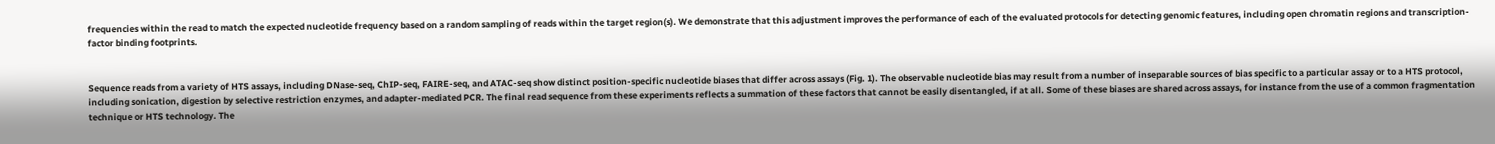frequencies within the read to match the expected nucleotide frequency based on a random sampling of reads within the target region(s). We demonstrate that this adjustment improves the performance of each of the evaluated protocols for detecting genomic features, including open chromatin regions and transcription-factor binding footprints.


Sequence reads from a variety of HTS assays, including DNase-seq, ChIP-seq, FAIRE-seq, and ATAC-seq show distinct position-specific nucleotide biases that differ across assays (Fig. 1). The observable nucleotide bias may result from a number of inseparable sources of bias specific to a particular assay or to a HTS protocol, including sonication, digestion by selective restriction enzymes, and adapter-mediated PCR. The final read sequence from these experiments reflects a summation of these factors that cannot be easily disentangled, if at all. Some of these biases are shared across assays, for instance from the use of a common fragmentation technique or HTS technology. The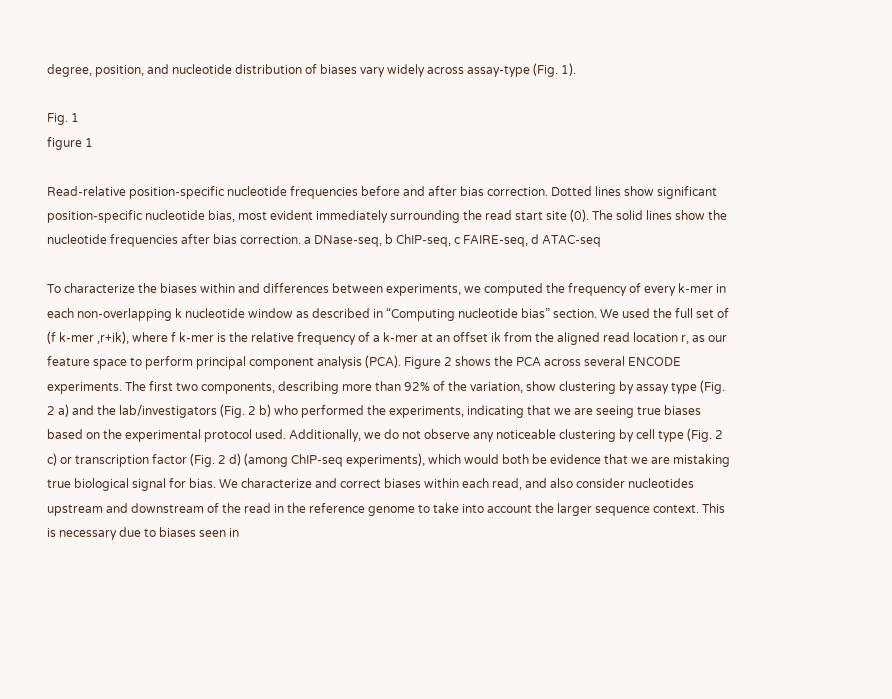degree, position, and nucleotide distribution of biases vary widely across assay-type (Fig. 1).

Fig. 1
figure 1

Read-relative position-specific nucleotide frequencies before and after bias correction. Dotted lines show significant position-specific nucleotide bias, most evident immediately surrounding the read start site (0). The solid lines show the nucleotide frequencies after bias correction. a DNase-seq, b ChIP-seq, c FAIRE-seq, d ATAC-seq

To characterize the biases within and differences between experiments, we computed the frequency of every k-mer in each non-overlapping k nucleotide window as described in “Computing nucleotide bias” section. We used the full set of (f k-mer ,r+ik), where f k-mer is the relative frequency of a k-mer at an offset ik from the aligned read location r, as our feature space to perform principal component analysis (PCA). Figure 2 shows the PCA across several ENCODE experiments. The first two components, describing more than 92% of the variation, show clustering by assay type (Fig. 2 a) and the lab/investigators (Fig. 2 b) who performed the experiments, indicating that we are seeing true biases based on the experimental protocol used. Additionally, we do not observe any noticeable clustering by cell type (Fig. 2 c) or transcription factor (Fig. 2 d) (among ChIP-seq experiments), which would both be evidence that we are mistaking true biological signal for bias. We characterize and correct biases within each read, and also consider nucleotides upstream and downstream of the read in the reference genome to take into account the larger sequence context. This is necessary due to biases seen in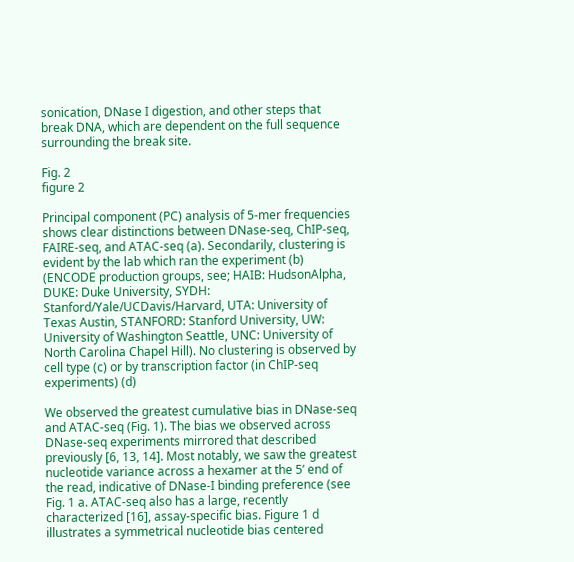sonication, DNase I digestion, and other steps that break DNA, which are dependent on the full sequence surrounding the break site.

Fig. 2
figure 2

Principal component (PC) analysis of 5-mer frequencies shows clear distinctions between DNase-seq, ChIP-seq, FAIRE-seq, and ATAC-seq (a). Secondarily, clustering is evident by the lab which ran the experiment (b) (ENCODE production groups, see; HAIB: HudsonAlpha, DUKE: Duke University, SYDH: Stanford/Yale/UCDavis/Harvard, UTA: University of Texas Austin, STANFORD: Stanford University, UW: University of Washington Seattle, UNC: University of North Carolina Chapel Hill). No clustering is observed by cell type (c) or by transcription factor (in ChIP-seq experiments) (d)

We observed the greatest cumulative bias in DNase-seq and ATAC-seq (Fig. 1). The bias we observed across DNase-seq experiments mirrored that described previously [6, 13, 14]. Most notably, we saw the greatest nucleotide variance across a hexamer at the 5’ end of the read, indicative of DNase-I binding preference (see Fig. 1 a. ATAC-seq also has a large, recently characterized [16], assay-specific bias. Figure 1 d illustrates a symmetrical nucleotide bias centered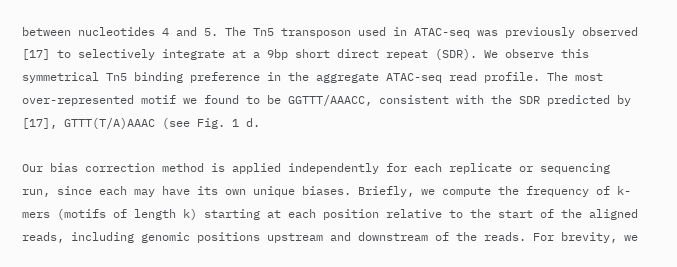between nucleotides 4 and 5. The Tn5 transposon used in ATAC-seq was previously observed [17] to selectively integrate at a 9bp short direct repeat (SDR). We observe this symmetrical Tn5 binding preference in the aggregate ATAC-seq read profile. The most over-represented motif we found to be GGTTT/AAACC, consistent with the SDR predicted by [17], GTTT(T/A)AAAC (see Fig. 1 d.

Our bias correction method is applied independently for each replicate or sequencing run, since each may have its own unique biases. Briefly, we compute the frequency of k-mers (motifs of length k) starting at each position relative to the start of the aligned reads, including genomic positions upstream and downstream of the reads. For brevity, we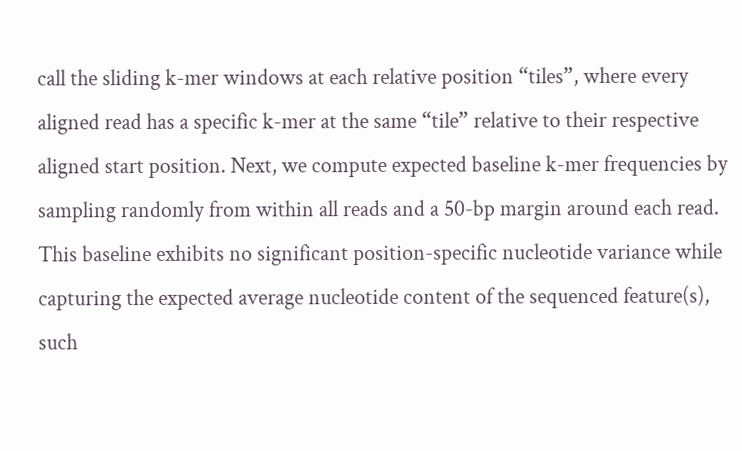call the sliding k-mer windows at each relative position “tiles”, where every aligned read has a specific k-mer at the same “tile” relative to their respective aligned start position. Next, we compute expected baseline k-mer frequencies by sampling randomly from within all reads and a 50-bp margin around each read. This baseline exhibits no significant position-specific nucleotide variance while capturing the expected average nucleotide content of the sequenced feature(s), such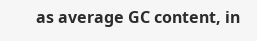as average GC content, in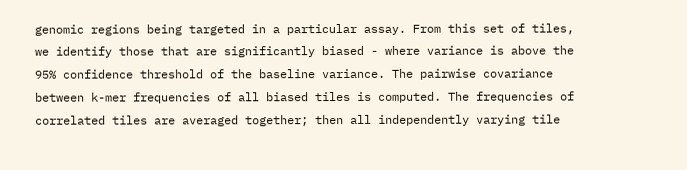genomic regions being targeted in a particular assay. From this set of tiles, we identify those that are significantly biased - where variance is above the 95% confidence threshold of the baseline variance. The pairwise covariance between k-mer frequencies of all biased tiles is computed. The frequencies of correlated tiles are averaged together; then all independently varying tile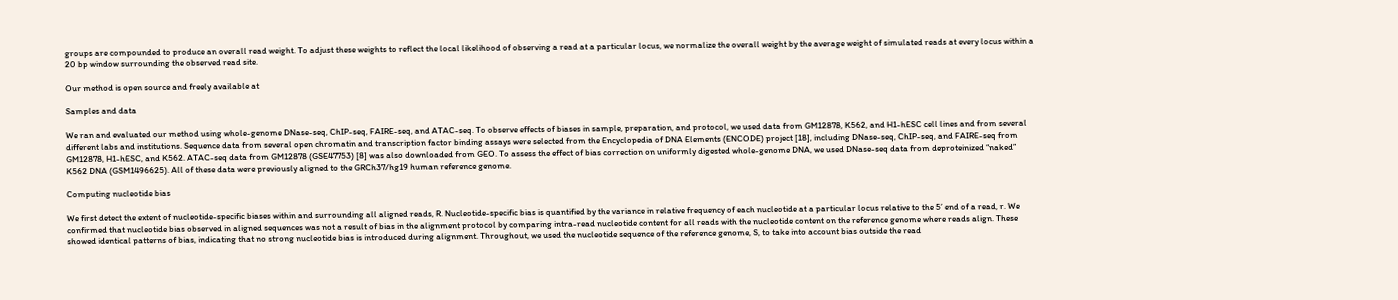groups are compounded to produce an overall read weight. To adjust these weights to reflect the local likelihood of observing a read at a particular locus, we normalize the overall weight by the average weight of simulated reads at every locus within a 20 bp window surrounding the observed read site.

Our method is open source and freely available at

Samples and data

We ran and evaluated our method using whole-genome DNase-seq, ChIP-seq, FAIRE-seq, and ATAC-seq. To observe effects of biases in sample, preparation, and protocol, we used data from GM12878, K562, and H1-hESC cell lines and from several different labs and institutions. Sequence data from several open chromatin and transcription factor binding assays were selected from the Encyclopedia of DNA Elements (ENCODE) project [18], including DNase-seq, ChIP-seq, and FAIRE-seq from GM12878, H1-hESC, and K562. ATAC-seq data from GM12878 (GSE47753) [8] was also downloaded from GEO. To assess the effect of bias correction on uniformly digested whole-genome DNA, we used DNase-seq data from deproteinized “naked” K562 DNA (GSM1496625). All of these data were previously aligned to the GRCh37/hg19 human reference genome.

Computing nucleotide bias

We first detect the extent of nucleotide-specific biases within and surrounding all aligned reads, R. Nucleotide-specific bias is quantified by the variance in relative frequency of each nucleotide at a particular locus relative to the 5’ end of a read, r. We confirmed that nucleotide bias observed in aligned sequences was not a result of bias in the alignment protocol by comparing intra-read nucleotide content for all reads with the nucleotide content on the reference genome where reads align. These showed identical patterns of bias, indicating that no strong nucleotide bias is introduced during alignment. Throughout, we used the nucleotide sequence of the reference genome, S, to take into account bias outside the read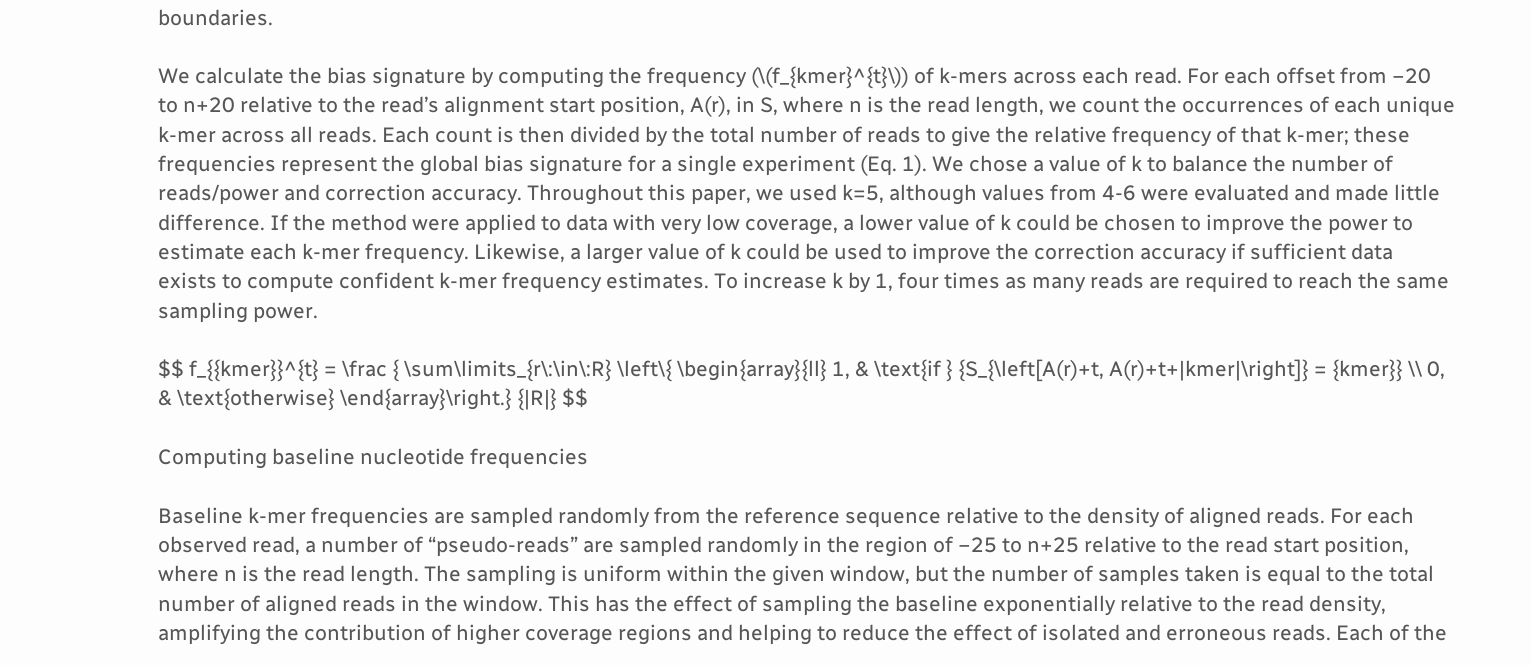boundaries.

We calculate the bias signature by computing the frequency (\(f_{kmer}^{t}\)) of k-mers across each read. For each offset from −20 to n+20 relative to the read’s alignment start position, A(r), in S, where n is the read length, we count the occurrences of each unique k-mer across all reads. Each count is then divided by the total number of reads to give the relative frequency of that k-mer; these frequencies represent the global bias signature for a single experiment (Eq. 1). We chose a value of k to balance the number of reads/power and correction accuracy. Throughout this paper, we used k=5, although values from 4-6 were evaluated and made little difference. If the method were applied to data with very low coverage, a lower value of k could be chosen to improve the power to estimate each k-mer frequency. Likewise, a larger value of k could be used to improve the correction accuracy if sufficient data exists to compute confident k-mer frequency estimates. To increase k by 1, four times as many reads are required to reach the same sampling power.

$$ f_{{kmer}}^{t} = \frac { \sum\limits_{r\:\in\:R} \left\{ \begin{array}{ll} 1, & \text{if } {S_{\left[A(r)+t, A(r)+t+|kmer|\right]} = {kmer}} \\ 0, & \text{otherwise} \end{array}\right.} {|R|} $$

Computing baseline nucleotide frequencies

Baseline k-mer frequencies are sampled randomly from the reference sequence relative to the density of aligned reads. For each observed read, a number of “pseudo-reads” are sampled randomly in the region of −25 to n+25 relative to the read start position, where n is the read length. The sampling is uniform within the given window, but the number of samples taken is equal to the total number of aligned reads in the window. This has the effect of sampling the baseline exponentially relative to the read density, amplifying the contribution of higher coverage regions and helping to reduce the effect of isolated and erroneous reads. Each of the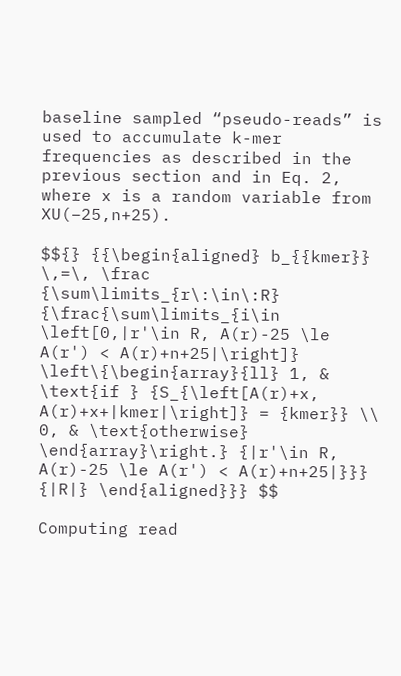baseline sampled “pseudo-reads” is used to accumulate k-mer frequencies as described in the previous section and in Eq. 2, where x is a random variable from XU(−25,n+25).

$${} {{\begin{aligned} b_{{kmer}} \,=\, \frac {\sum\limits_{r\:\in\:R} {\frac{\sum\limits_{i\in \left[0,|r'\in R, A(r)-25 \le A(r') < A(r)+n+25|\right]} \left\{\begin{array}{ll} 1, & \text{if } {S_{\left[A(r)+x, A(r)+x+|kmer|\right]} = {kmer}} \\ 0, & \text{otherwise} \end{array}\right.} {|r'\in R, A(r)-25 \le A(r') < A(r)+n+25|}}} {|R|} \end{aligned}}} $$

Computing read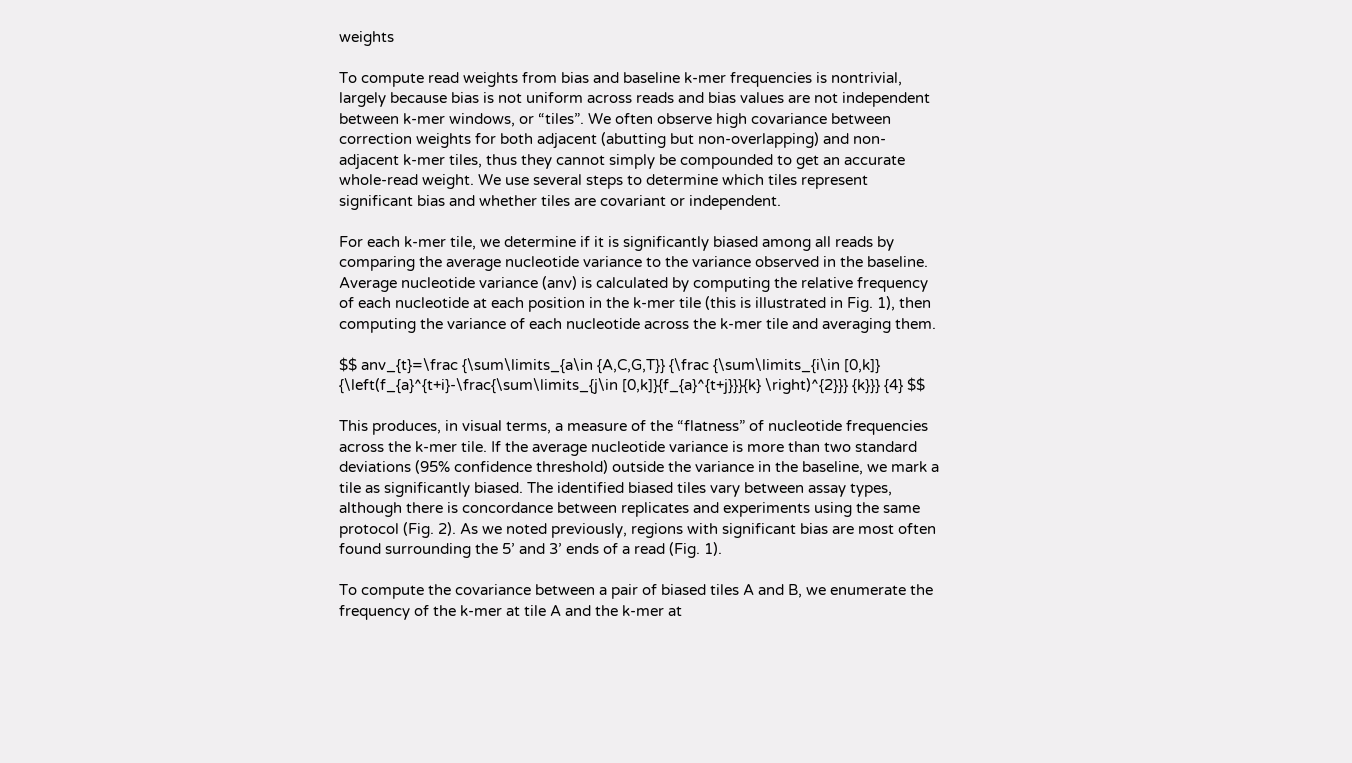weights

To compute read weights from bias and baseline k-mer frequencies is nontrivial, largely because bias is not uniform across reads and bias values are not independent between k-mer windows, or “tiles”. We often observe high covariance between correction weights for both adjacent (abutting but non-overlapping) and non-adjacent k-mer tiles, thus they cannot simply be compounded to get an accurate whole-read weight. We use several steps to determine which tiles represent significant bias and whether tiles are covariant or independent.

For each k-mer tile, we determine if it is significantly biased among all reads by comparing the average nucleotide variance to the variance observed in the baseline. Average nucleotide variance (anv) is calculated by computing the relative frequency of each nucleotide at each position in the k-mer tile (this is illustrated in Fig. 1), then computing the variance of each nucleotide across the k-mer tile and averaging them.

$$ anv_{t}=\frac {\sum\limits_{a\in {A,C,G,T}} {\frac {\sum\limits_{i\in [0,k]} {\left(f_{a}^{t+i}-\frac{\sum\limits_{j\in [0,k]}{f_{a}^{t+j}}}{k} \right)^{2}}} {k}}} {4} $$

This produces, in visual terms, a measure of the “flatness” of nucleotide frequencies across the k-mer tile. If the average nucleotide variance is more than two standard deviations (95% confidence threshold) outside the variance in the baseline, we mark a tile as significantly biased. The identified biased tiles vary between assay types, although there is concordance between replicates and experiments using the same protocol (Fig. 2). As we noted previously, regions with significant bias are most often found surrounding the 5’ and 3’ ends of a read (Fig. 1).

To compute the covariance between a pair of biased tiles A and B, we enumerate the frequency of the k-mer at tile A and the k-mer at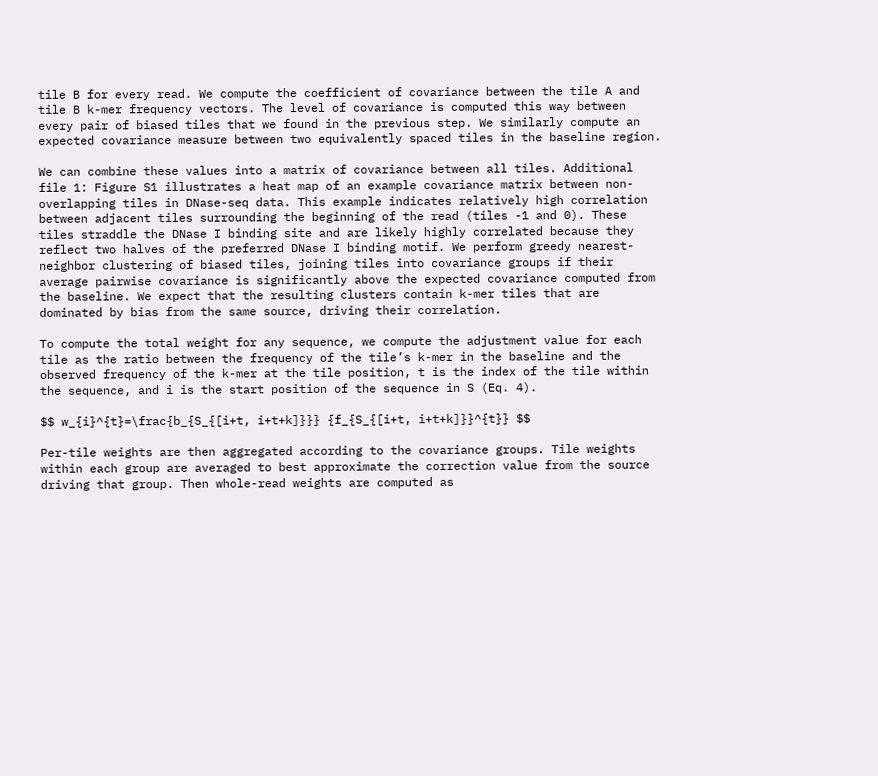tile B for every read. We compute the coefficient of covariance between the tile A and tile B k-mer frequency vectors. The level of covariance is computed this way between every pair of biased tiles that we found in the previous step. We similarly compute an expected covariance measure between two equivalently spaced tiles in the baseline region.

We can combine these values into a matrix of covariance between all tiles. Additional file 1: Figure S1 illustrates a heat map of an example covariance matrix between non-overlapping tiles in DNase-seq data. This example indicates relatively high correlation between adjacent tiles surrounding the beginning of the read (tiles -1 and 0). These tiles straddle the DNase I binding site and are likely highly correlated because they reflect two halves of the preferred DNase I binding motif. We perform greedy nearest-neighbor clustering of biased tiles, joining tiles into covariance groups if their average pairwise covariance is significantly above the expected covariance computed from the baseline. We expect that the resulting clusters contain k-mer tiles that are dominated by bias from the same source, driving their correlation.

To compute the total weight for any sequence, we compute the adjustment value for each tile as the ratio between the frequency of the tile’s k-mer in the baseline and the observed frequency of the k-mer at the tile position, t is the index of the tile within the sequence, and i is the start position of the sequence in S (Eq. 4).

$$ w_{i}^{t}=\frac{b_{S_{[i+t, i+t+k]}}} {f_{S_{[i+t, i+t+k]}}^{t}} $$

Per-tile weights are then aggregated according to the covariance groups. Tile weights within each group are averaged to best approximate the correction value from the source driving that group. Then whole-read weights are computed as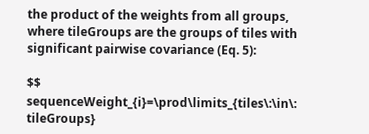the product of the weights from all groups, where tileGroups are the groups of tiles with significant pairwise covariance (Eq. 5):

$$ sequenceWeight_{i}=\prod\limits_{tiles\:\in\: tileGroups}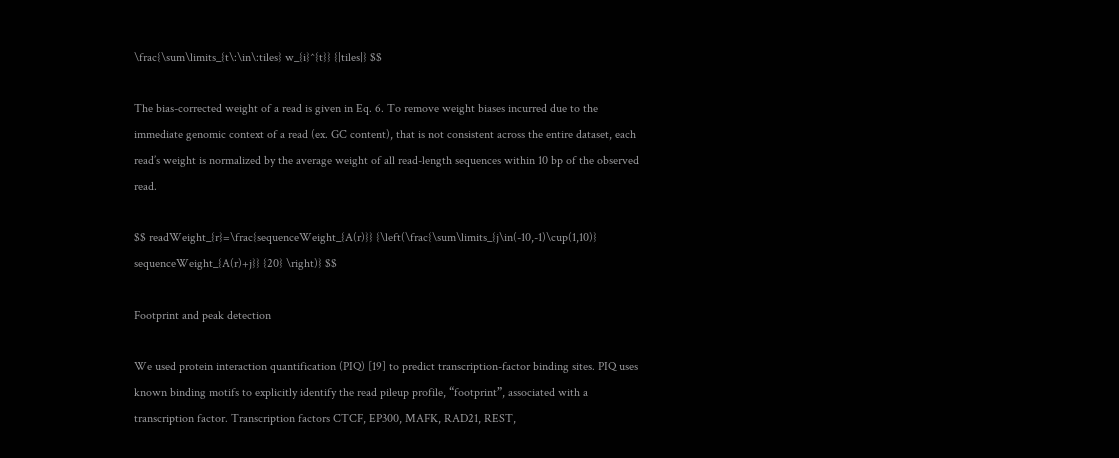\frac{\sum\limits_{t\:\in\:tiles} w_{i}^{t}} {|tiles|} $$

The bias-corrected weight of a read is given in Eq. 6. To remove weight biases incurred due to the immediate genomic context of a read (ex. GC content), that is not consistent across the entire dataset, each read’s weight is normalized by the average weight of all read-length sequences within 10 bp of the observed read.

$$ readWeight_{r}=\frac{sequenceWeight_{A(r)}} {\left(\frac{\sum\limits_{j\in(-10,-1)\cup(1,10)} sequenceWeight_{A(r)+j}} {20} \right)} $$

Footprint and peak detection

We used protein interaction quantification (PIQ) [19] to predict transcription-factor binding sites. PIQ uses known binding motifs to explicitly identify the read pileup profile, “footprint”, associated with a transcription factor. Transcription factors CTCF, EP300, MAFK, RAD21, REST,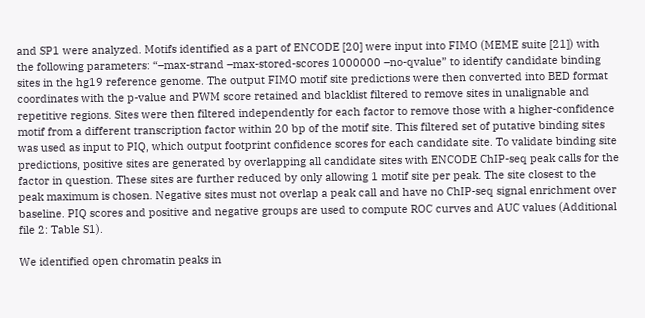and SP1 were analyzed. Motifs identified as a part of ENCODE [20] were input into FIMO (MEME suite [21]) with the following parameters: “–max-strand –max-stored-scores 1000000 –no-qvalue” to identify candidate binding sites in the hg19 reference genome. The output FIMO motif site predictions were then converted into BED format coordinates with the p-value and PWM score retained and blacklist filtered to remove sites in unalignable and repetitive regions. Sites were then filtered independently for each factor to remove those with a higher-confidence motif from a different transcription factor within 20 bp of the motif site. This filtered set of putative binding sites was used as input to PIQ, which output footprint confidence scores for each candidate site. To validate binding site predictions, positive sites are generated by overlapping all candidate sites with ENCODE ChIP-seq peak calls for the factor in question. These sites are further reduced by only allowing 1 motif site per peak. The site closest to the peak maximum is chosen. Negative sites must not overlap a peak call and have no ChIP-seq signal enrichment over baseline. PIQ scores and positive and negative groups are used to compute ROC curves and AUC values (Additional file 2: Table S1).

We identified open chromatin peaks in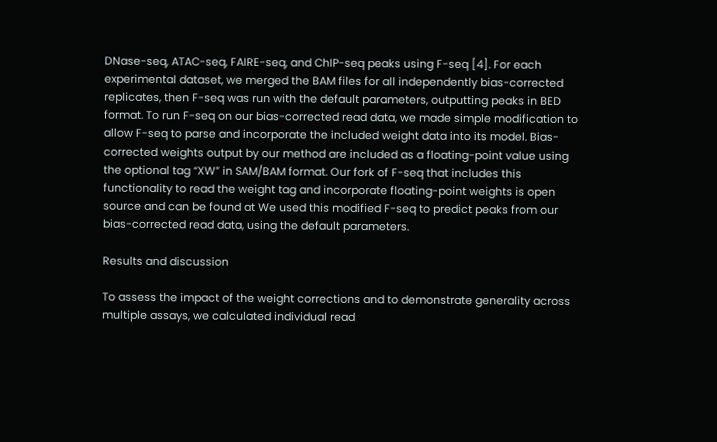DNase-seq, ATAC-seq, FAIRE-seq, and ChIP-seq peaks using F-seq [4]. For each experimental dataset, we merged the BAM files for all independently bias-corrected replicates, then F-seq was run with the default parameters, outputting peaks in BED format. To run F-seq on our bias-corrected read data, we made simple modification to allow F-seq to parse and incorporate the included weight data into its model. Bias-corrected weights output by our method are included as a floating-point value using the optional tag “XW” in SAM/BAM format. Our fork of F-seq that includes this functionality to read the weight tag and incorporate floating-point weights is open source and can be found at We used this modified F-seq to predict peaks from our bias-corrected read data, using the default parameters.

Results and discussion

To assess the impact of the weight corrections and to demonstrate generality across multiple assays, we calculated individual read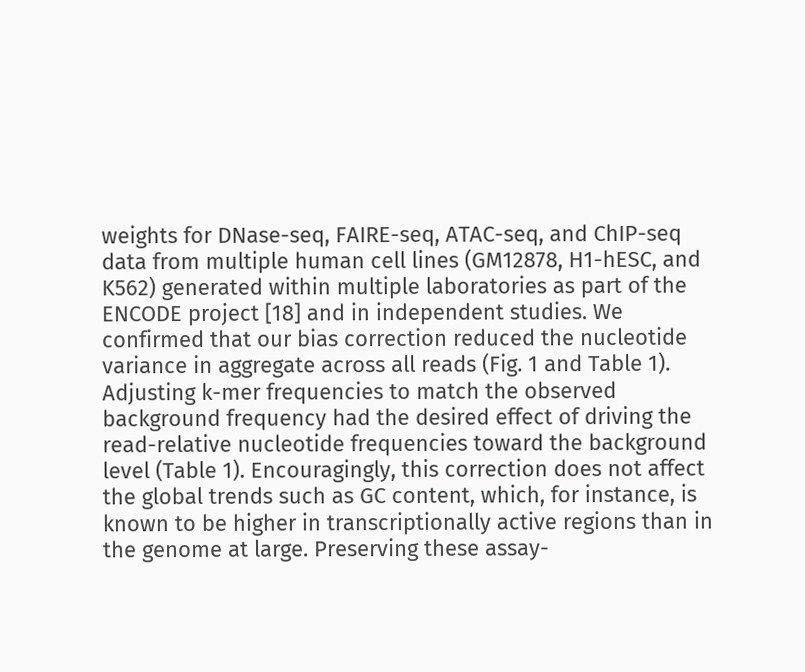weights for DNase-seq, FAIRE-seq, ATAC-seq, and ChIP-seq data from multiple human cell lines (GM12878, H1-hESC, and K562) generated within multiple laboratories as part of the ENCODE project [18] and in independent studies. We confirmed that our bias correction reduced the nucleotide variance in aggregate across all reads (Fig. 1 and Table 1). Adjusting k-mer frequencies to match the observed background frequency had the desired effect of driving the read-relative nucleotide frequencies toward the background level (Table 1). Encouragingly, this correction does not affect the global trends such as GC content, which, for instance, is known to be higher in transcriptionally active regions than in the genome at large. Preserving these assay-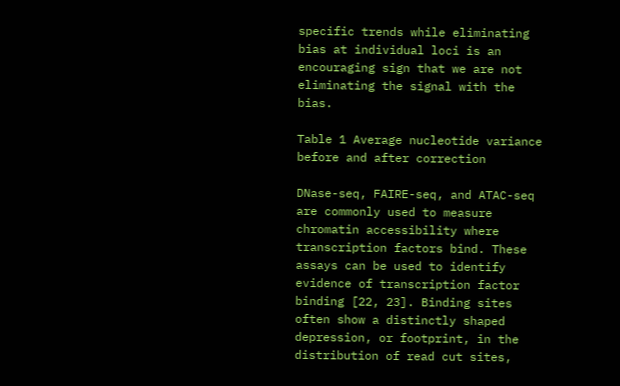specific trends while eliminating bias at individual loci is an encouraging sign that we are not eliminating the signal with the bias.

Table 1 Average nucleotide variance before and after correction

DNase-seq, FAIRE-seq, and ATAC-seq are commonly used to measure chromatin accessibility where transcription factors bind. These assays can be used to identify evidence of transcription factor binding [22, 23]. Binding sites often show a distinctly shaped depression, or footprint, in the distribution of read cut sites,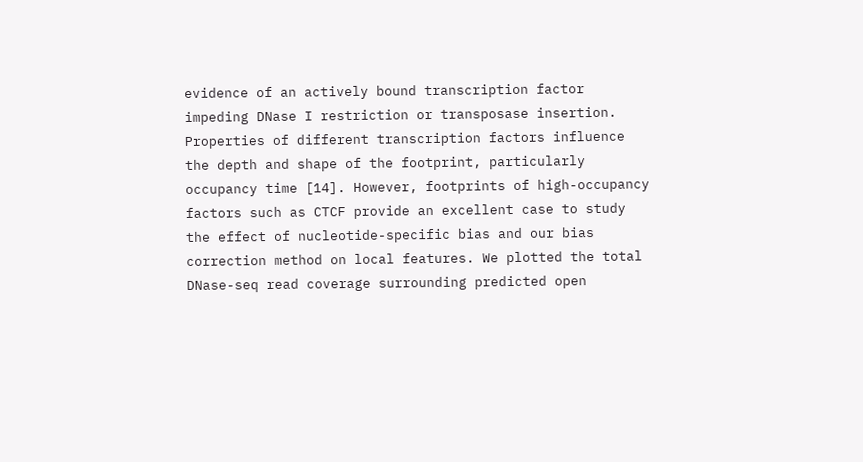evidence of an actively bound transcription factor impeding DNase I restriction or transposase insertion. Properties of different transcription factors influence the depth and shape of the footprint, particularly occupancy time [14]. However, footprints of high-occupancy factors such as CTCF provide an excellent case to study the effect of nucleotide-specific bias and our bias correction method on local features. We plotted the total DNase-seq read coverage surrounding predicted open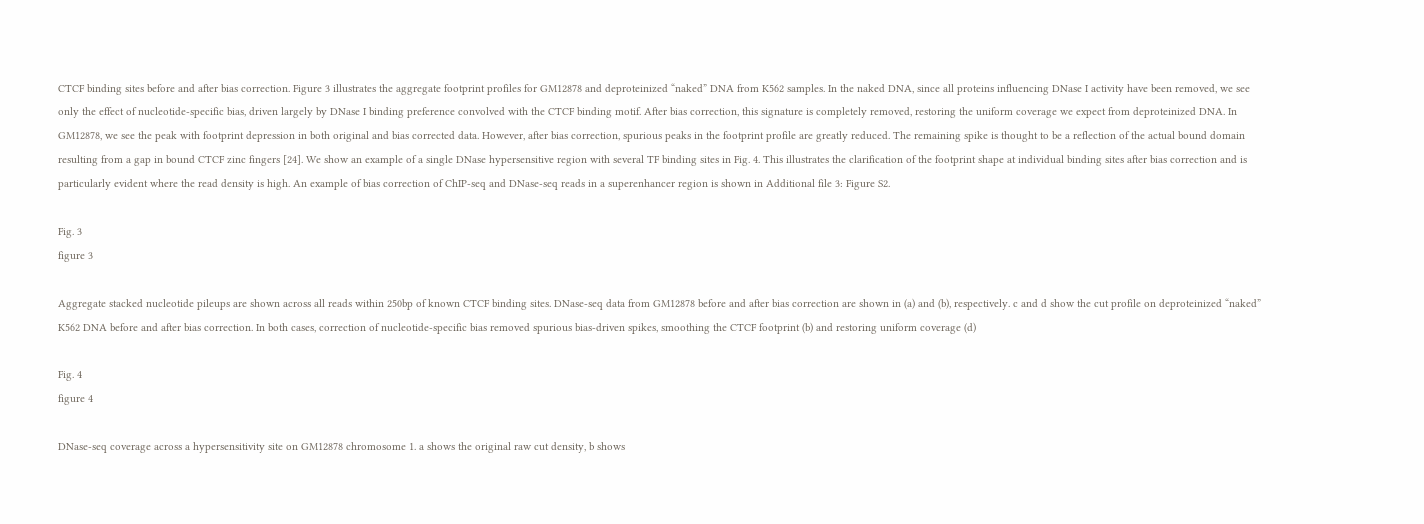CTCF binding sites before and after bias correction. Figure 3 illustrates the aggregate footprint profiles for GM12878 and deproteinized “naked” DNA from K562 samples. In the naked DNA, since all proteins influencing DNase I activity have been removed, we see only the effect of nucleotide-specific bias, driven largely by DNase I binding preference convolved with the CTCF binding motif. After bias correction, this signature is completely removed, restoring the uniform coverage we expect from deproteinized DNA. In GM12878, we see the peak with footprint depression in both original and bias corrected data. However, after bias correction, spurious peaks in the footprint profile are greatly reduced. The remaining spike is thought to be a reflection of the actual bound domain resulting from a gap in bound CTCF zinc fingers [24]. We show an example of a single DNase hypersensitive region with several TF binding sites in Fig. 4. This illustrates the clarification of the footprint shape at individual binding sites after bias correction and is particularly evident where the read density is high. An example of bias correction of ChIP-seq and DNase-seq reads in a superenhancer region is shown in Additional file 3: Figure S2.

Fig. 3
figure 3

Aggregate stacked nucleotide pileups are shown across all reads within 250bp of known CTCF binding sites. DNase-seq data from GM12878 before and after bias correction are shown in (a) and (b), respectively. c and d show the cut profile on deproteinized “naked” K562 DNA before and after bias correction. In both cases, correction of nucleotide-specific bias removed spurious bias-driven spikes, smoothing the CTCF footprint (b) and restoring uniform coverage (d)

Fig. 4
figure 4

DNase-seq coverage across a hypersensitivity site on GM12878 chromosome 1. a shows the original raw cut density, b shows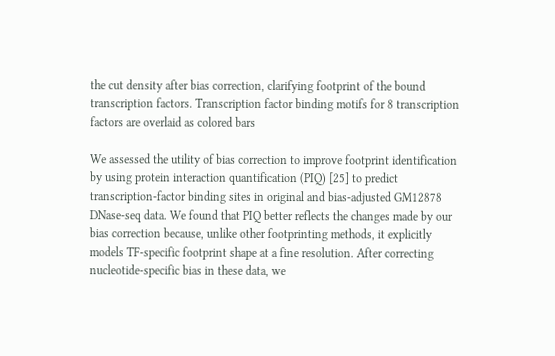the cut density after bias correction, clarifying footprint of the bound transcription factors. Transcription factor binding motifs for 8 transcription factors are overlaid as colored bars

We assessed the utility of bias correction to improve footprint identification by using protein interaction quantification (PIQ) [25] to predict transcription-factor binding sites in original and bias-adjusted GM12878 DNase-seq data. We found that PIQ better reflects the changes made by our bias correction because, unlike other footprinting methods, it explicitly models TF-specific footprint shape at a fine resolution. After correcting nucleotide-specific bias in these data, we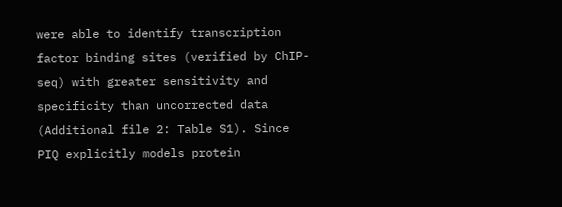were able to identify transcription factor binding sites (verified by ChIP-seq) with greater sensitivity and specificity than uncorrected data (Additional file 2: Table S1). Since PIQ explicitly models protein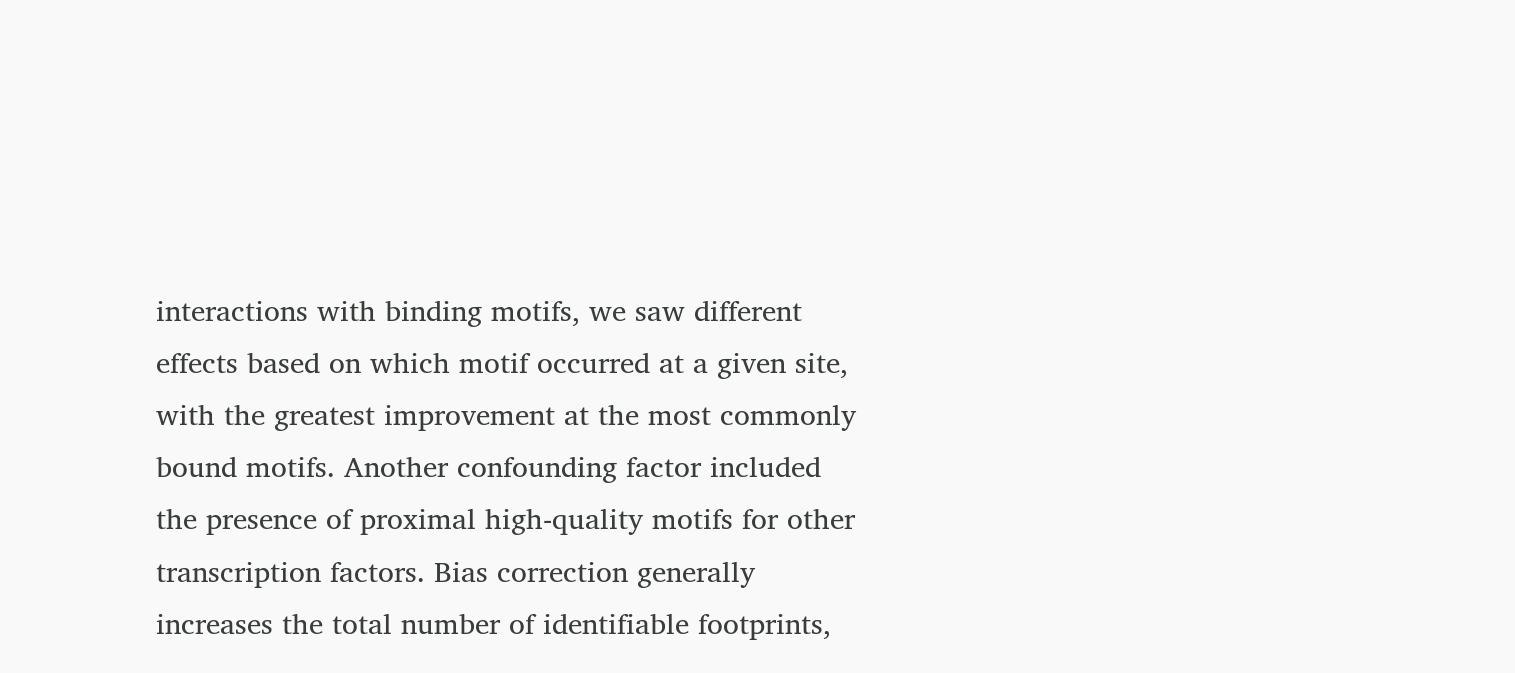interactions with binding motifs, we saw different effects based on which motif occurred at a given site, with the greatest improvement at the most commonly bound motifs. Another confounding factor included the presence of proximal high-quality motifs for other transcription factors. Bias correction generally increases the total number of identifiable footprints,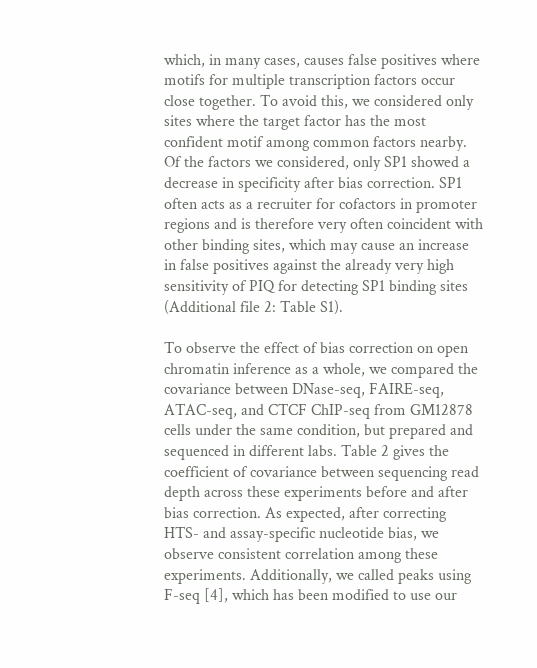which, in many cases, causes false positives where motifs for multiple transcription factors occur close together. To avoid this, we considered only sites where the target factor has the most confident motif among common factors nearby. Of the factors we considered, only SP1 showed a decrease in specificity after bias correction. SP1 often acts as a recruiter for cofactors in promoter regions and is therefore very often coincident with other binding sites, which may cause an increase in false positives against the already very high sensitivity of PIQ for detecting SP1 binding sites (Additional file 2: Table S1).

To observe the effect of bias correction on open chromatin inference as a whole, we compared the covariance between DNase-seq, FAIRE-seq, ATAC-seq, and CTCF ChIP-seq from GM12878 cells under the same condition, but prepared and sequenced in different labs. Table 2 gives the coefficient of covariance between sequencing read depth across these experiments before and after bias correction. As expected, after correcting HTS- and assay-specific nucleotide bias, we observe consistent correlation among these experiments. Additionally, we called peaks using F-seq [4], which has been modified to use our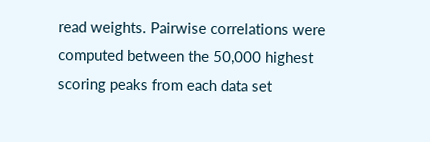read weights. Pairwise correlations were computed between the 50,000 highest scoring peaks from each data set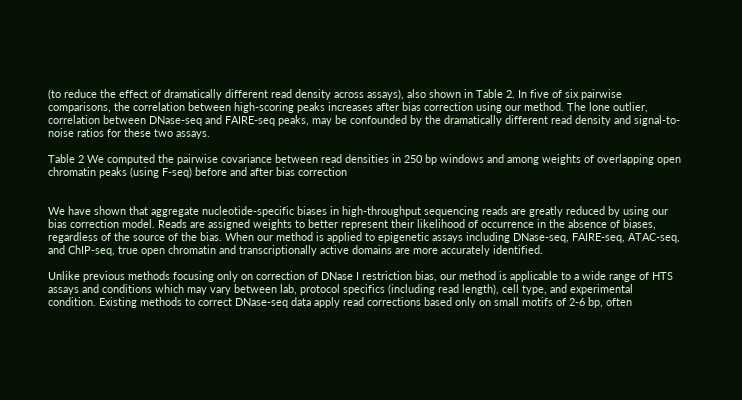(to reduce the effect of dramatically different read density across assays), also shown in Table 2. In five of six pairwise comparisons, the correlation between high-scoring peaks increases after bias correction using our method. The lone outlier, correlation between DNase-seq and FAIRE-seq peaks, may be confounded by the dramatically different read density and signal-to-noise ratios for these two assays.

Table 2 We computed the pairwise covariance between read densities in 250 bp windows and among weights of overlapping open chromatin peaks (using F-seq) before and after bias correction


We have shown that aggregate nucleotide-specific biases in high-throughput sequencing reads are greatly reduced by using our bias correction model. Reads are assigned weights to better represent their likelihood of occurrence in the absence of biases, regardless of the source of the bias. When our method is applied to epigenetic assays including DNase-seq, FAIRE-seq, ATAC-seq, and ChIP-seq, true open chromatin and transcriptionally active domains are more accurately identified.

Unlike previous methods focusing only on correction of DNase I restriction bias, our method is applicable to a wide range of HTS assays and conditions which may vary between lab, protocol specifics (including read length), cell type, and experimental condition. Existing methods to correct DNase-seq data apply read corrections based only on small motifs of 2-6 bp, often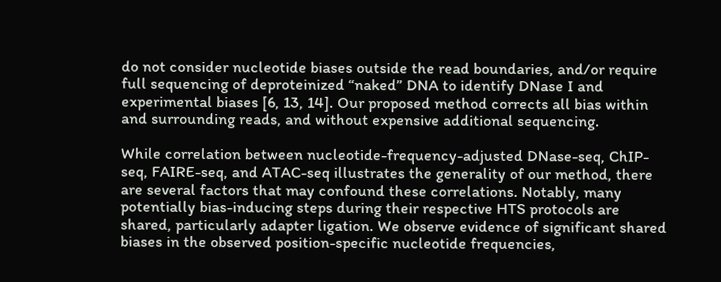do not consider nucleotide biases outside the read boundaries, and/or require full sequencing of deproteinized “naked” DNA to identify DNase I and experimental biases [6, 13, 14]. Our proposed method corrects all bias within and surrounding reads, and without expensive additional sequencing.

While correlation between nucleotide-frequency-adjusted DNase-seq, ChIP-seq, FAIRE-seq, and ATAC-seq illustrates the generality of our method, there are several factors that may confound these correlations. Notably, many potentially bias-inducing steps during their respective HTS protocols are shared, particularly adapter ligation. We observe evidence of significant shared biases in the observed position-specific nucleotide frequencies,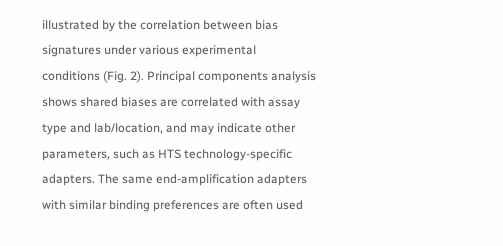illustrated by the correlation between bias signatures under various experimental conditions (Fig. 2). Principal components analysis shows shared biases are correlated with assay type and lab/location, and may indicate other parameters, such as HTS technology-specific adapters. The same end-amplification adapters with similar binding preferences are often used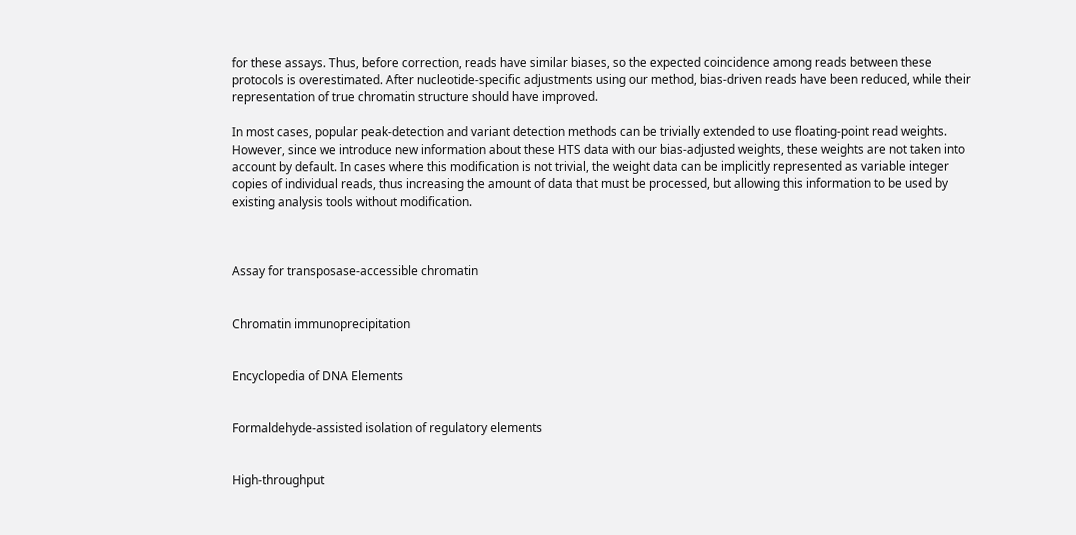for these assays. Thus, before correction, reads have similar biases, so the expected coincidence among reads between these protocols is overestimated. After nucleotide-specific adjustments using our method, bias-driven reads have been reduced, while their representation of true chromatin structure should have improved.

In most cases, popular peak-detection and variant detection methods can be trivially extended to use floating-point read weights. However, since we introduce new information about these HTS data with our bias-adjusted weights, these weights are not taken into account by default. In cases where this modification is not trivial, the weight data can be implicitly represented as variable integer copies of individual reads, thus increasing the amount of data that must be processed, but allowing this information to be used by existing analysis tools without modification.



Assay for transposase-accessible chromatin


Chromatin immunoprecipitation


Encyclopedia of DNA Elements


Formaldehyde-assisted isolation of regulatory elements


High-throughput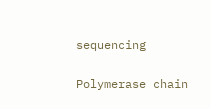sequencing


Polymerase chain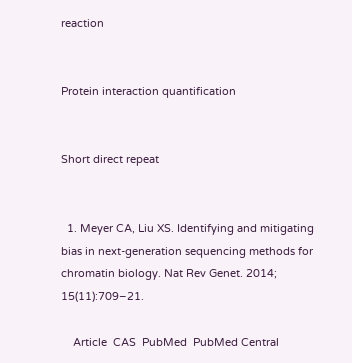reaction


Protein interaction quantification


Short direct repeat


  1. Meyer CA, Liu XS. Identifying and mitigating bias in next-generation sequencing methods for chromatin biology. Nat Rev Genet. 2014; 15(11):709–21.

    Article  CAS  PubMed  PubMed Central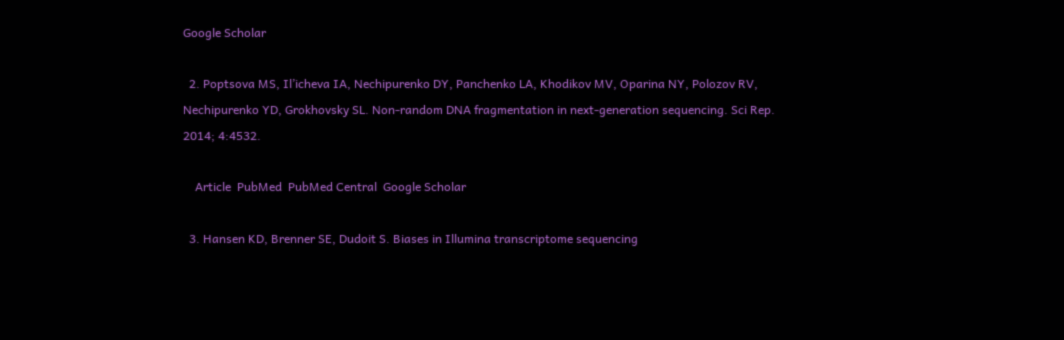Google Scholar

  2. Poptsova MS, Il’icheva IA, Nechipurenko DY, Panchenko LA, Khodikov MV, Oparina NY, Polozov RV, Nechipurenko YD, Grokhovsky SL. Non-random DNA fragmentation in next-generation sequencing. Sci Rep. 2014; 4:4532.

    Article  PubMed  PubMed Central  Google Scholar

  3. Hansen KD, Brenner SE, Dudoit S. Biases in Illumina transcriptome sequencing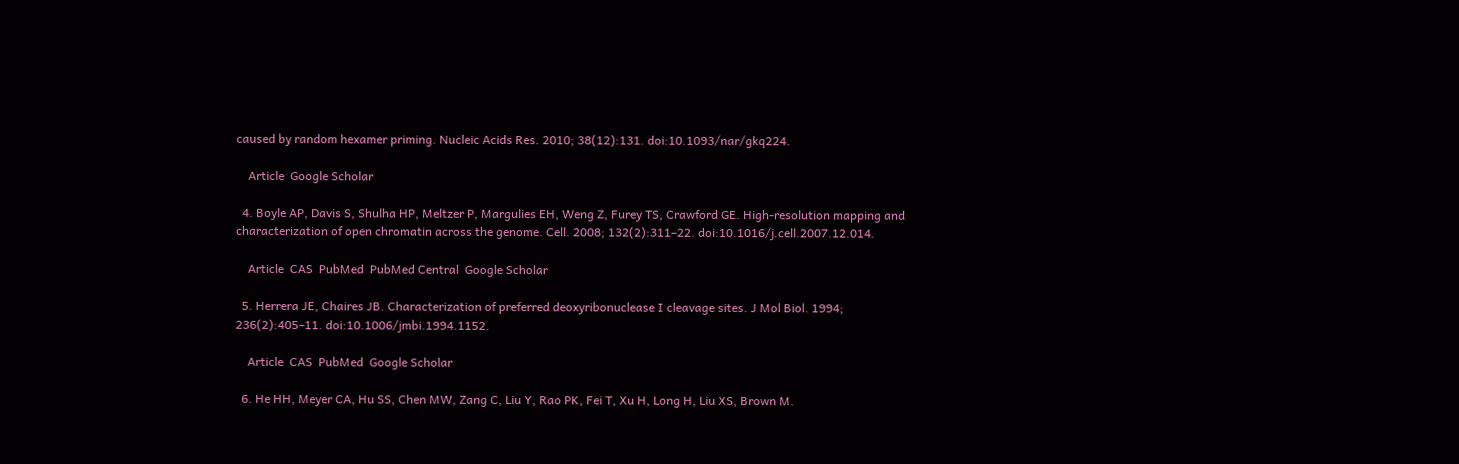caused by random hexamer priming. Nucleic Acids Res. 2010; 38(12):131. doi:10.1093/nar/gkq224.

    Article  Google Scholar

  4. Boyle AP, Davis S, Shulha HP, Meltzer P, Margulies EH, Weng Z, Furey TS, Crawford GE. High-resolution mapping and characterization of open chromatin across the genome. Cell. 2008; 132(2):311–22. doi:10.1016/j.cell.2007.12.014.

    Article  CAS  PubMed  PubMed Central  Google Scholar

  5. Herrera JE, Chaires JB. Characterization of preferred deoxyribonuclease I cleavage sites. J Mol Biol. 1994; 236(2):405–11. doi:10.1006/jmbi.1994.1152.

    Article  CAS  PubMed  Google Scholar

  6. He HH, Meyer CA, Hu SS, Chen MW, Zang C, Liu Y, Rao PK, Fei T, Xu H, Long H, Liu XS, Brown M.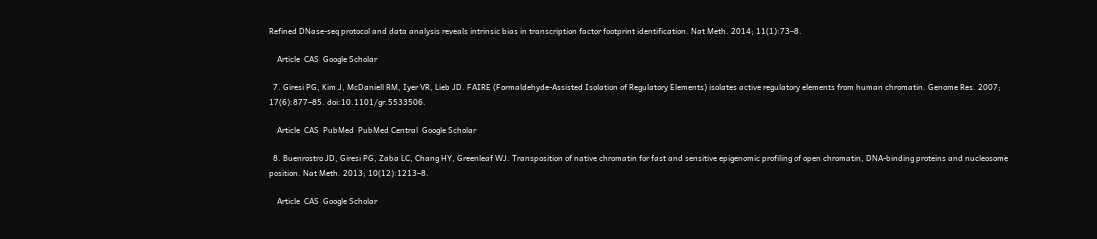Refined DNase-seq protocol and data analysis reveals intrinsic bias in transcription factor footprint identification. Nat Meth. 2014; 11(1):73–8.

    Article  CAS  Google Scholar

  7. Giresi PG, Kim J, McDaniell RM, Iyer VR, Lieb JD. FAIRE (Formaldehyde-Assisted Isolation of Regulatory Elements) isolates active regulatory elements from human chromatin. Genome Res. 2007; 17(6):877–85. doi:10.1101/gr.5533506.

    Article  CAS  PubMed  PubMed Central  Google Scholar

  8. Buenrostro JD, Giresi PG, Zaba LC, Chang HY, Greenleaf WJ. Transposition of native chromatin for fast and sensitive epigenomic profiling of open chromatin, DNA-binding proteins and nucleosome position. Nat Meth. 2013; 10(12):1213–8.

    Article  CAS  Google Scholar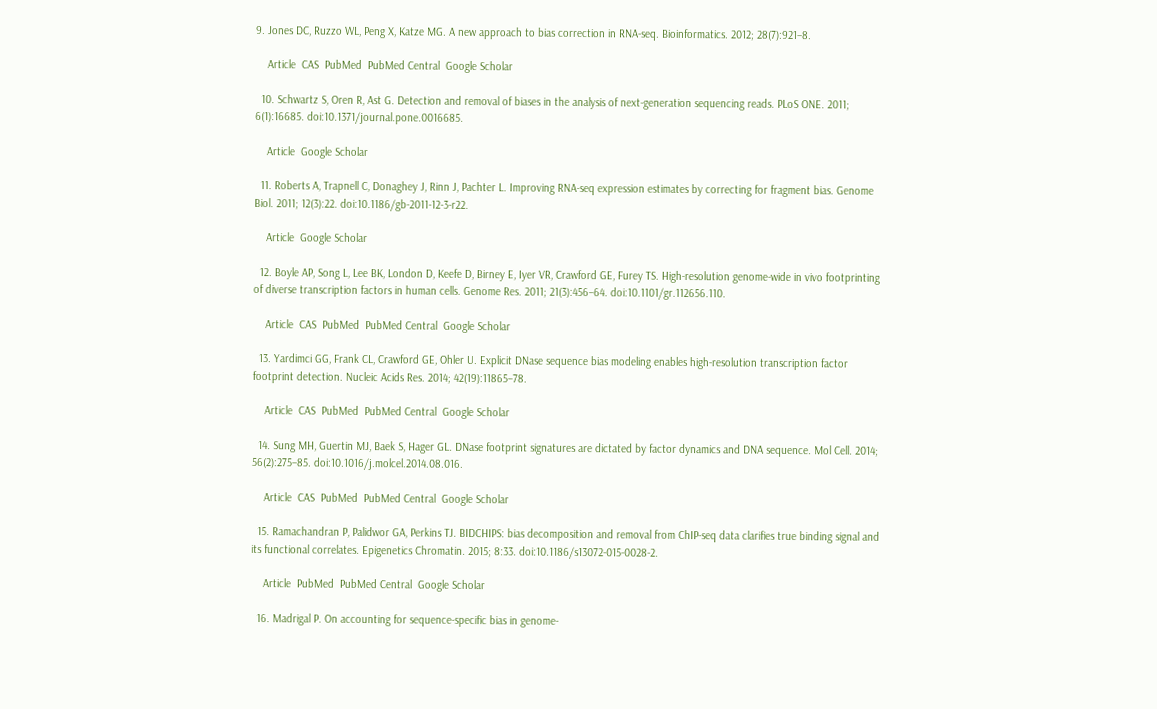9. Jones DC, Ruzzo WL, Peng X, Katze MG. A new approach to bias correction in RNA-seq. Bioinformatics. 2012; 28(7):921–8.

    Article  CAS  PubMed  PubMed Central  Google Scholar

  10. Schwartz S, Oren R, Ast G. Detection and removal of biases in the analysis of next-generation sequencing reads. PLoS ONE. 2011; 6(1):16685. doi:10.1371/journal.pone.0016685.

    Article  Google Scholar

  11. Roberts A, Trapnell C, Donaghey J, Rinn J, Pachter L. Improving RNA-seq expression estimates by correcting for fragment bias. Genome Biol. 2011; 12(3):22. doi:10.1186/gb-2011-12-3-r22.

    Article  Google Scholar

  12. Boyle AP, Song L, Lee BK, London D, Keefe D, Birney E, Iyer VR, Crawford GE, Furey TS. High-resolution genome-wide in vivo footprinting of diverse transcription factors in human cells. Genome Res. 2011; 21(3):456–64. doi:10.1101/gr.112656.110.

    Article  CAS  PubMed  PubMed Central  Google Scholar

  13. Yardimci GG, Frank CL, Crawford GE, Ohler U. Explicit DNase sequence bias modeling enables high-resolution transcription factor footprint detection. Nucleic Acids Res. 2014; 42(19):11865–78.

    Article  CAS  PubMed  PubMed Central  Google Scholar

  14. Sung MH, Guertin MJ, Baek S, Hager GL. DNase footprint signatures are dictated by factor dynamics and DNA sequence. Mol Cell. 2014; 56(2):275–85. doi:10.1016/j.molcel.2014.08.016.

    Article  CAS  PubMed  PubMed Central  Google Scholar

  15. Ramachandran P, Palidwor GA, Perkins TJ. BIDCHIPS: bias decomposition and removal from ChIP-seq data clarifies true binding signal and its functional correlates. Epigenetics Chromatin. 2015; 8:33. doi:10.1186/s13072-015-0028-2.

    Article  PubMed  PubMed Central  Google Scholar

  16. Madrigal P. On accounting for sequence-specific bias in genome-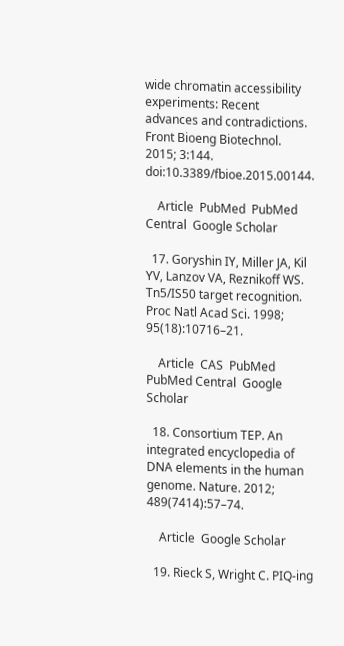wide chromatin accessibility experiments: Recent advances and contradictions. Front Bioeng Biotechnol. 2015; 3:144. doi:10.3389/fbioe.2015.00144.

    Article  PubMed  PubMed Central  Google Scholar

  17. Goryshin IY, Miller JA, Kil YV, Lanzov VA, Reznikoff WS. Tn5/IS50 target recognition. Proc Natl Acad Sci. 1998; 95(18):10716–21.

    Article  CAS  PubMed  PubMed Central  Google Scholar

  18. Consortium TEP. An integrated encyclopedia of DNA elements in the human genome. Nature. 2012; 489(7414):57–74.

    Article  Google Scholar

  19. Rieck S, Wright C. PIQ-ing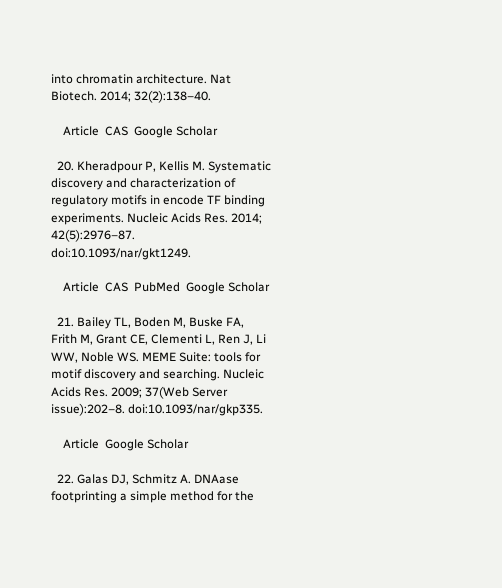into chromatin architecture. Nat Biotech. 2014; 32(2):138–40.

    Article  CAS  Google Scholar

  20. Kheradpour P, Kellis M. Systematic discovery and characterization of regulatory motifs in encode TF binding experiments. Nucleic Acids Res. 2014; 42(5):2976–87. doi:10.1093/nar/gkt1249.

    Article  CAS  PubMed  Google Scholar

  21. Bailey TL, Boden M, Buske FA, Frith M, Grant CE, Clementi L, Ren J, Li WW, Noble WS. MEME Suite: tools for motif discovery and searching. Nucleic Acids Res. 2009; 37(Web Server issue):202–8. doi:10.1093/nar/gkp335.

    Article  Google Scholar

  22. Galas DJ, Schmitz A. DNAase footprinting a simple method for the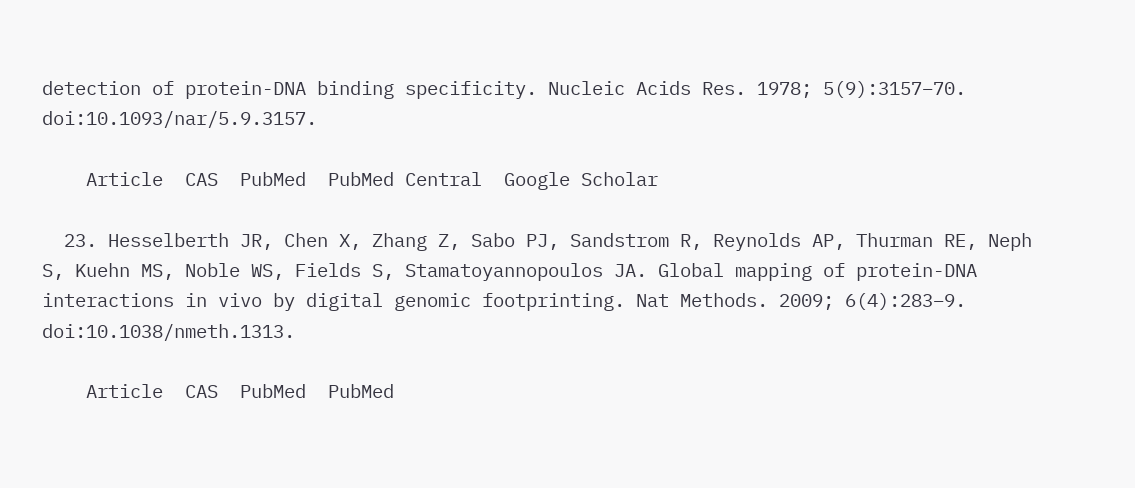detection of protein-DNA binding specificity. Nucleic Acids Res. 1978; 5(9):3157–70. doi:10.1093/nar/5.9.3157.

    Article  CAS  PubMed  PubMed Central  Google Scholar

  23. Hesselberth JR, Chen X, Zhang Z, Sabo PJ, Sandstrom R, Reynolds AP, Thurman RE, Neph S, Kuehn MS, Noble WS, Fields S, Stamatoyannopoulos JA. Global mapping of protein-DNA interactions in vivo by digital genomic footprinting. Nat Methods. 2009; 6(4):283–9. doi:10.1038/nmeth.1313.

    Article  CAS  PubMed  PubMed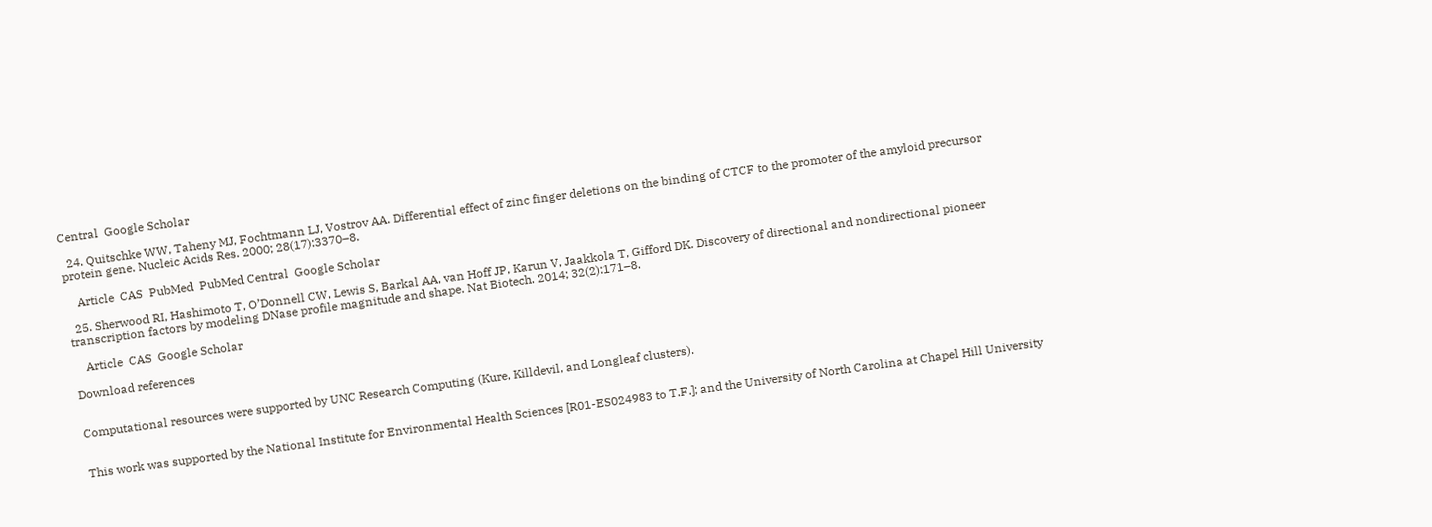Central  Google Scholar

  24. Quitschke WW, Taheny MJ, Fochtmann LJ, Vostrov AA. Differential effect of zinc finger deletions on the binding of CTCF to the promoter of the amyloid precursor protein gene. Nucleic Acids Res. 2000; 28(17):3370–8.

    Article  CAS  PubMed  PubMed Central  Google Scholar

  25. Sherwood RI, Hashimoto T, O’Donnell CW, Lewis S, Barkal AA, van Hoff JP, Karun V, Jaakkola T, Gifford DK. Discovery of directional and nondirectional pioneer transcription factors by modeling DNase profile magnitude and shape. Nat Biotech. 2014; 32(2):171–8.

    Article  CAS  Google Scholar

Download references


Computational resources were supported by UNC Research Computing (Kure, Killdevil, and Longleaf clusters).


This work was supported by the National Institute for Environmental Health Sciences [R01-ES024983 to T.F.]; and the University of North Carolina at Chapel Hill University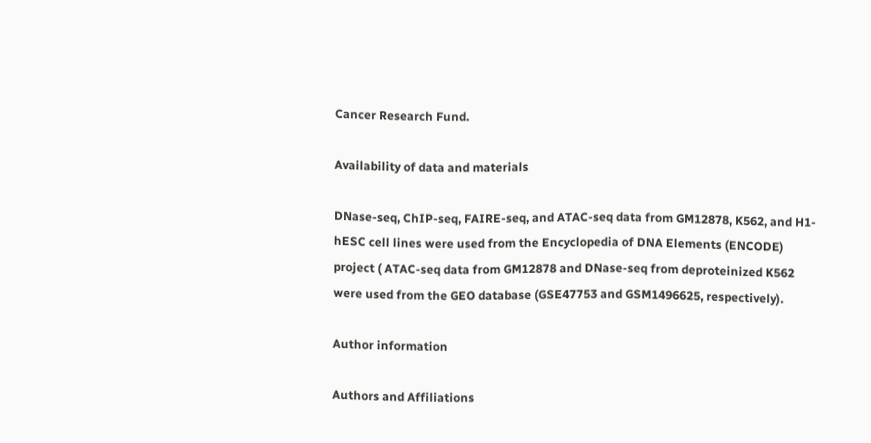Cancer Research Fund.

Availability of data and materials

DNase-seq, ChIP-seq, FAIRE-seq, and ATAC-seq data from GM12878, K562, and H1-hESC cell lines were used from the Encyclopedia of DNA Elements (ENCODE) project ( ATAC-seq data from GM12878 and DNase-seq from deproteinized K562 were used from the GEO database (GSE47753 and GSM1496625, respectively).

Author information

Authors and Affiliations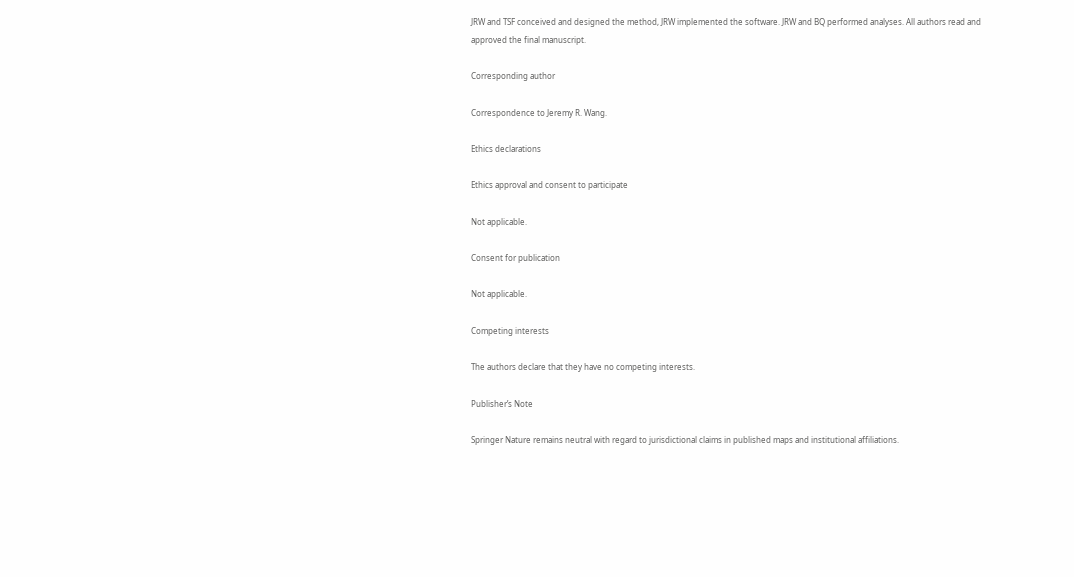JRW and TSF conceived and designed the method, JRW implemented the software. JRW and BQ performed analyses. All authors read and approved the final manuscript.

Corresponding author

Correspondence to Jeremy R. Wang.

Ethics declarations

Ethics approval and consent to participate

Not applicable.

Consent for publication

Not applicable.

Competing interests

The authors declare that they have no competing interests.

Publisher’s Note

Springer Nature remains neutral with regard to jurisdictional claims in published maps and institutional affiliations.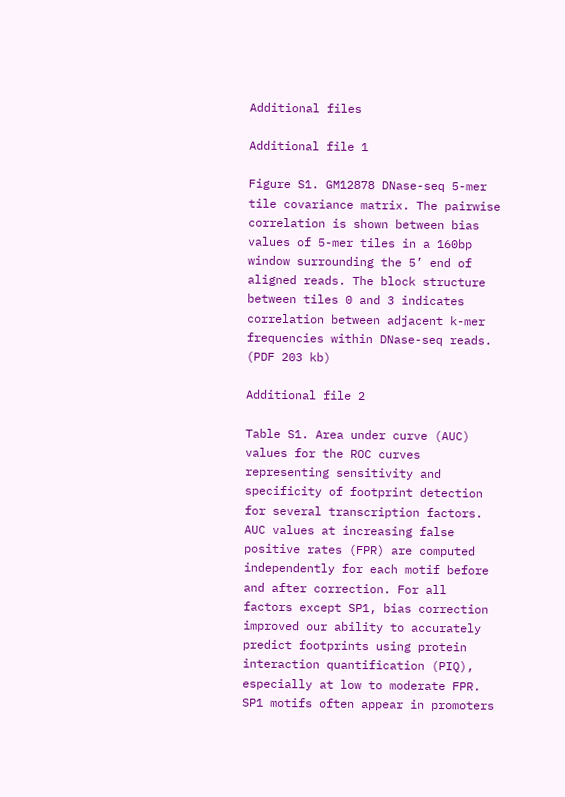Additional files

Additional file 1

Figure S1. GM12878 DNase-seq 5-mer tile covariance matrix. The pairwise correlation is shown between bias values of 5-mer tiles in a 160bp window surrounding the 5’ end of aligned reads. The block structure between tiles 0 and 3 indicates correlation between adjacent k-mer frequencies within DNase-seq reads. (PDF 203 kb)

Additional file 2

Table S1. Area under curve (AUC) values for the ROC curves representing sensitivity and specificity of footprint detection for several transcription factors. AUC values at increasing false positive rates (FPR) are computed independently for each motif before and after correction. For all factors except SP1, bias correction improved our ability to accurately predict footprints using protein interaction quantification (PIQ), especially at low to moderate FPR. SP1 motifs often appear in promoters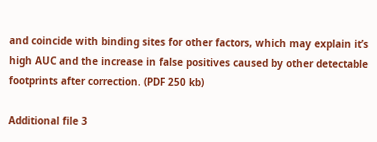and coincide with binding sites for other factors, which may explain it’s high AUC and the increase in false positives caused by other detectable footprints after correction. (PDF 250 kb)

Additional file 3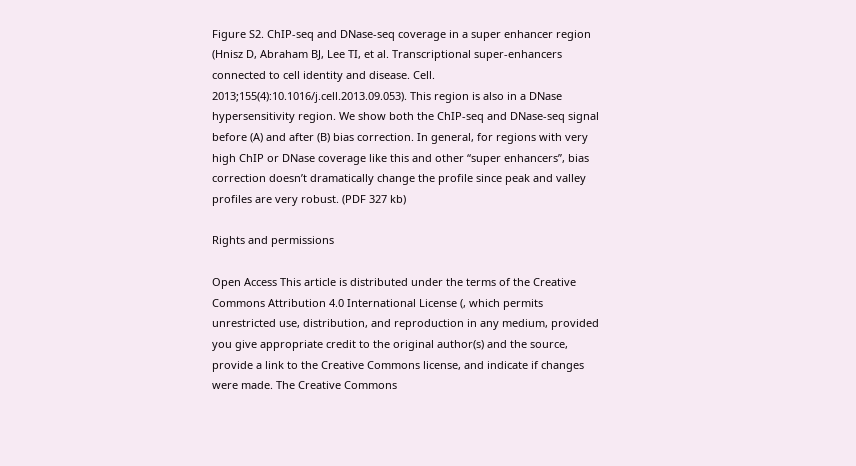Figure S2. ChIP-seq and DNase-seq coverage in a super enhancer region (Hnisz D, Abraham BJ, Lee TI, et al. Transcriptional super-enhancers connected to cell identity and disease. Cell. 2013;155(4):10.1016/j.cell.2013.09.053). This region is also in a DNase hypersensitivity region. We show both the ChIP-seq and DNase-seq signal before (A) and after (B) bias correction. In general, for regions with very high ChIP or DNase coverage like this and other “super enhancers”, bias correction doesn’t dramatically change the profile since peak and valley profiles are very robust. (PDF 327 kb)

Rights and permissions

Open Access This article is distributed under the terms of the Creative Commons Attribution 4.0 International License (, which permits unrestricted use, distribution, and reproduction in any medium, provided you give appropriate credit to the original author(s) and the source, provide a link to the Creative Commons license, and indicate if changes were made. The Creative Commons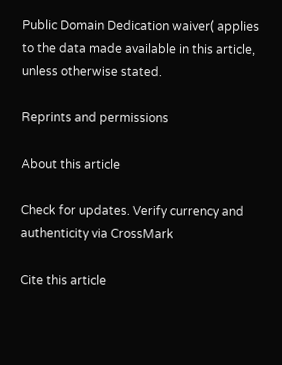Public Domain Dedication waiver( applies to the data made available in this article, unless otherwise stated.

Reprints and permissions

About this article

Check for updates. Verify currency and authenticity via CrossMark

Cite this article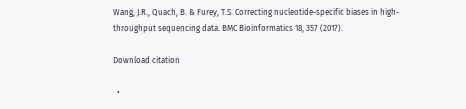Wang, J.R., Quach, B. & Furey, T.S. Correcting nucleotide-specific biases in high-throughput sequencing data. BMC Bioinformatics 18, 357 (2017).

Download citation

  •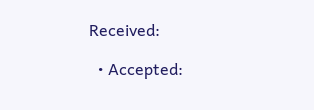Received:

  • Accepted: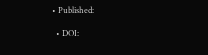• Published:

  • DOI: